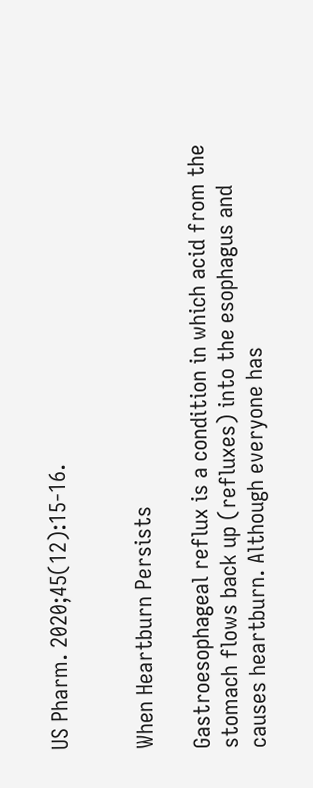US Pharm. 2020;45(12):15-16.


When Heartburn Persists

Gastroesophageal reflux is a condition in which acid from the stomach flows back up (refluxes) into the esophagus and causes heartburn. Although everyone has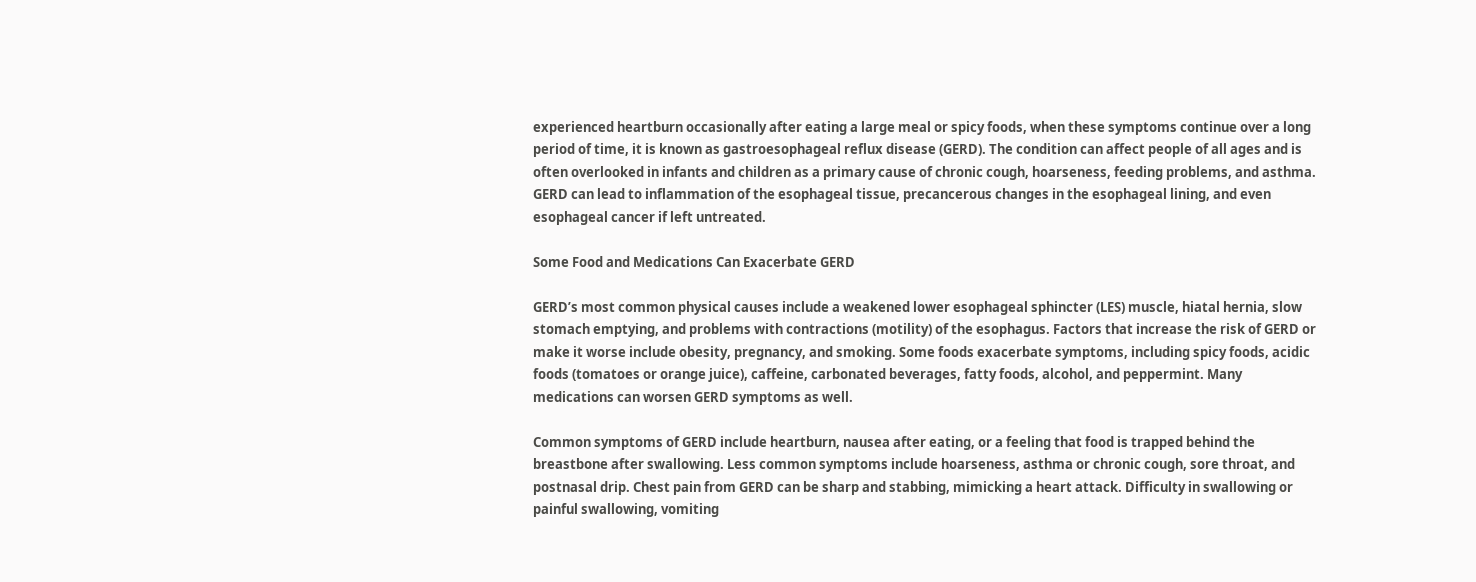experienced heartburn occasionally after eating a large meal or spicy foods, when these symptoms continue over a long period of time, it is known as gastroesophageal reflux disease (GERD). The condition can affect people of all ages and is often overlooked in infants and children as a primary cause of chronic cough, hoarseness, feeding problems, and asthma. GERD can lead to inflammation of the esophageal tissue, precancerous changes in the esophageal lining, and even esophageal cancer if left untreated.

Some Food and Medications Can Exacerbate GERD

GERD’s most common physical causes include a weakened lower esophageal sphincter (LES) muscle, hiatal hernia, slow stomach emptying, and problems with contractions (motility) of the esophagus. Factors that increase the risk of GERD or make it worse include obesity, pregnancy, and smoking. Some foods exacerbate symptoms, including spicy foods, acidic foods (tomatoes or orange juice), caffeine, carbonated beverages, fatty foods, alcohol, and peppermint. Many medications can worsen GERD symptoms as well.

Common symptoms of GERD include heartburn, nausea after eating, or a feeling that food is trapped behind the breastbone after swallowing. Less common symptoms include hoarseness, asthma or chronic cough, sore throat, and postnasal drip. Chest pain from GERD can be sharp and stabbing, mimicking a heart attack. Difficulty in swallowing or painful swallowing, vomiting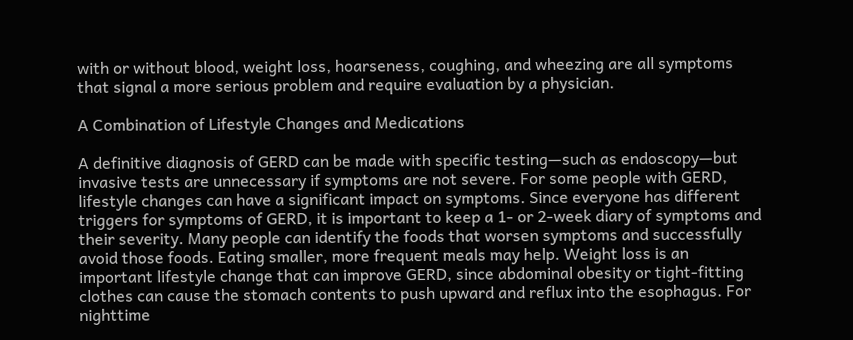with or without blood, weight loss, hoarseness, coughing, and wheezing are all symptoms that signal a more serious problem and require evaluation by a physician.

A Combination of Lifestyle Changes and Medications

A definitive diagnosis of GERD can be made with specific testing—such as endoscopy—but invasive tests are unnecessary if symptoms are not severe. For some people with GERD, lifestyle changes can have a significant impact on symptoms. Since everyone has different triggers for symptoms of GERD, it is important to keep a 1- or 2-week diary of symptoms and their severity. Many people can identify the foods that worsen symptoms and successfully avoid those foods. Eating smaller, more frequent meals may help. Weight loss is an important lifestyle change that can improve GERD, since abdominal obesity or tight-fitting clothes can cause the stomach contents to push upward and reflux into the esophagus. For nighttime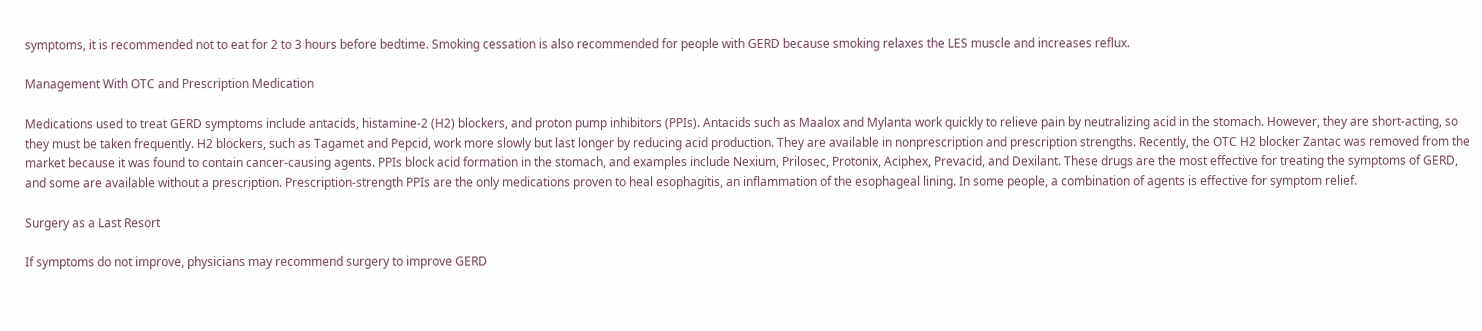symptoms, it is recommended not to eat for 2 to 3 hours before bedtime. Smoking cessation is also recommended for people with GERD because smoking relaxes the LES muscle and increases reflux.

Management With OTC and Prescription Medication

Medications used to treat GERD symptoms include antacids, histamine-2 (H2) blockers, and proton pump inhibitors (PPIs). Antacids such as Maalox and Mylanta work quickly to relieve pain by neutralizing acid in the stomach. However, they are short-acting, so they must be taken frequently. H2 blockers, such as Tagamet and Pepcid, work more slowly but last longer by reducing acid production. They are available in nonprescription and prescription strengths. Recently, the OTC H2 blocker Zantac was removed from the market because it was found to contain cancer-causing agents. PPIs block acid formation in the stomach, and examples include Nexium, Prilosec, Protonix, Aciphex, Prevacid, and Dexilant. These drugs are the most effective for treating the symptoms of GERD, and some are available without a prescription. Prescription-strength PPIs are the only medications proven to heal esophagitis, an inflammation of the esophageal lining. In some people, a combination of agents is effective for symptom relief.

Surgery as a Last Resort

If symptoms do not improve, physicians may recommend surgery to improve GERD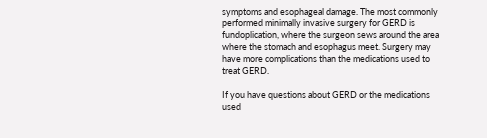symptoms and esophageal damage. The most commonly performed minimally invasive surgery for GERD is fundoplication, where the surgeon sews around the area where the stomach and esophagus meet. Surgery may have more complications than the medications used to treat GERD.

If you have questions about GERD or the medications used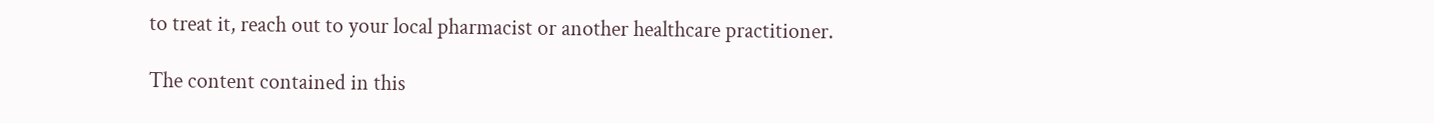to treat it, reach out to your local pharmacist or another healthcare practitioner.

The content contained in this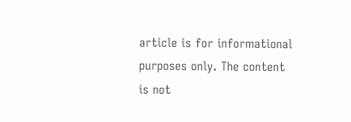article is for informational purposes only. The content is not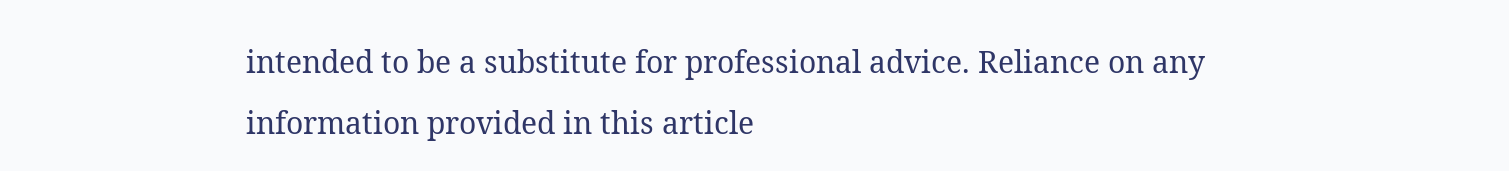intended to be a substitute for professional advice. Reliance on any information provided in this article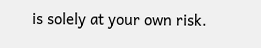is solely at your own risk.